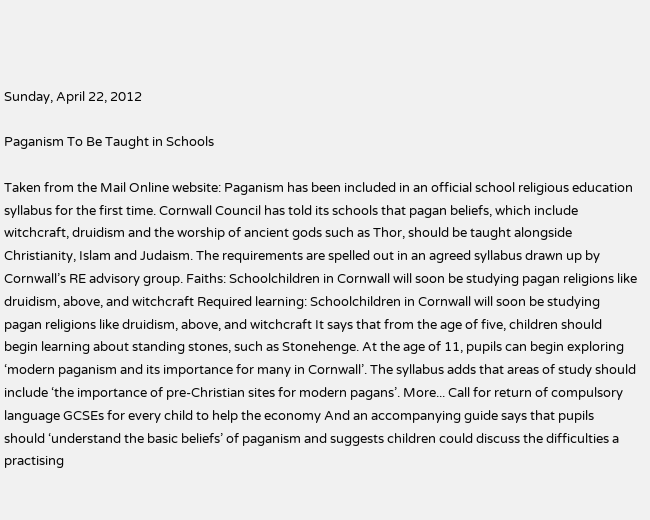Sunday, April 22, 2012

Paganism To Be Taught in Schools

Taken from the Mail Online website: Paganism has been included in an official school religious education syllabus for the first time. Cornwall Council has told its schools that pagan beliefs, which include witchcraft, druidism and the worship of ancient gods such as Thor, should be taught alongside Christianity, Islam and Judaism. The requirements are spelled out in an agreed syllabus drawn up by Cornwall’s RE advisory group. Faiths: Schoolchildren in Cornwall will soon be studying pagan religions like druidism, above, and witchcraft Required learning: Schoolchildren in Cornwall will soon be studying pagan religions like druidism, above, and witchcraft It says that from the age of five, children should begin learning about standing stones, such as Stonehenge. At the age of 11, pupils can begin exploring ‘modern paganism and its importance for many in Cornwall’. The syllabus adds that areas of study should include ‘the importance of pre-Christian sites for modern pagans’. More... Call for return of compulsory language GCSEs for every child to help the economy And an accompanying guide says that pupils should ‘understand the basic beliefs’ of paganism and suggests children could discuss the difficulties a practising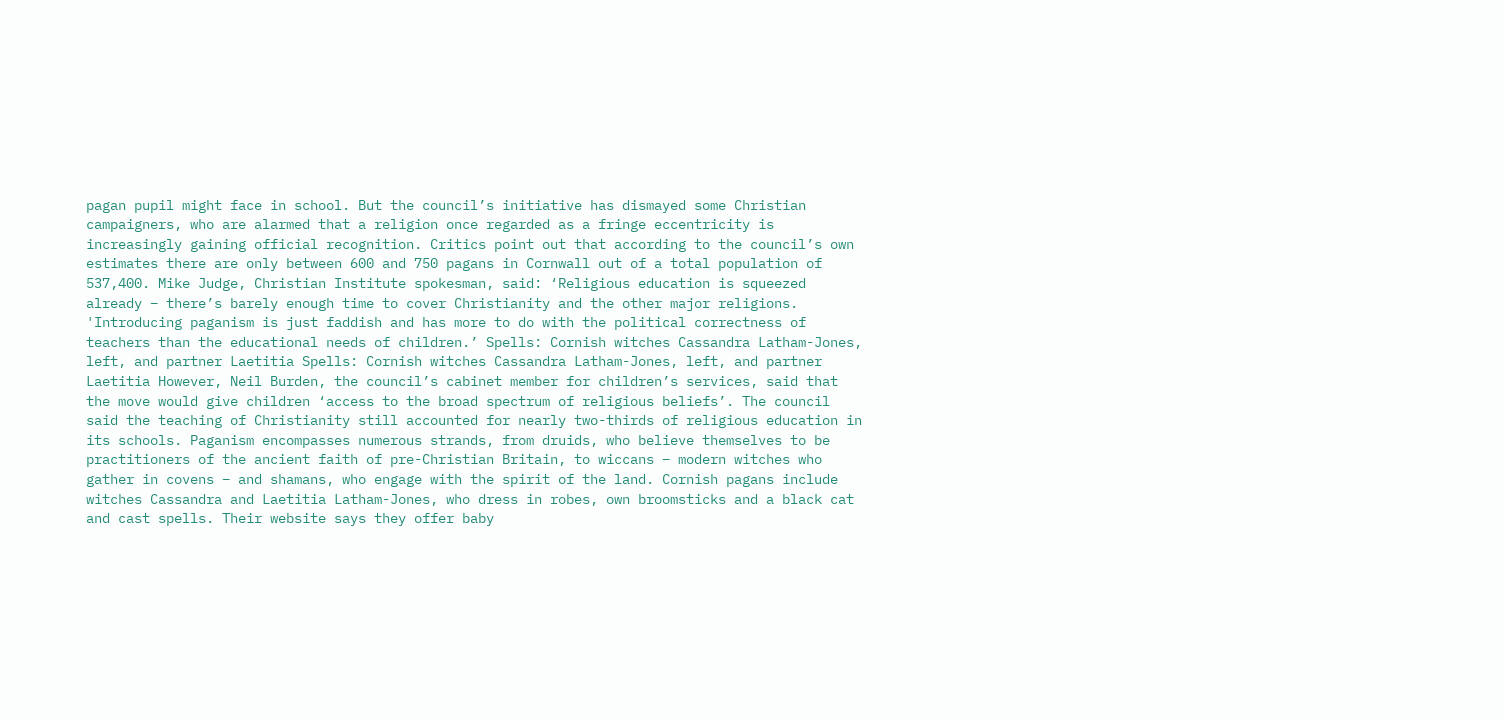pagan pupil might face in school. But the council’s initiative has dismayed some Christian campaigners, who are alarmed that a religion once regarded as a fringe eccentricity is increasingly gaining official recognition. Critics point out that according to the council’s own estimates there are only between 600 and 750 pagans in Cornwall out of a total population of 537,400. Mike Judge, Christian Institute spokesman, said: ‘Religious education is squeezed already – there’s barely enough time to cover Christianity and the other major religions. 'Introducing paganism is just faddish and has more to do with the political correctness of teachers than the educational needs of children.’ Spells: Cornish witches Cassandra Latham-Jones, left, and partner Laetitia Spells: Cornish witches Cassandra Latham-Jones, left, and partner Laetitia However, Neil Burden, the council’s cabinet member for children’s services, said that the move would give children ‘access to the broad spectrum of religious beliefs’. The council said the teaching of Christianity still accounted for nearly two-thirds of religious education in its schools. Paganism encompasses numerous strands, from druids, who believe themselves to be practitioners of the ancient faith of pre-Christian Britain, to wiccans – modern witches who gather in covens – and shamans, who engage with the spirit of the land. Cornish pagans include witches Cassandra and Laetitia Latham-Jones, who dress in robes, own broomsticks and a black cat and cast spells. Their website says they offer baby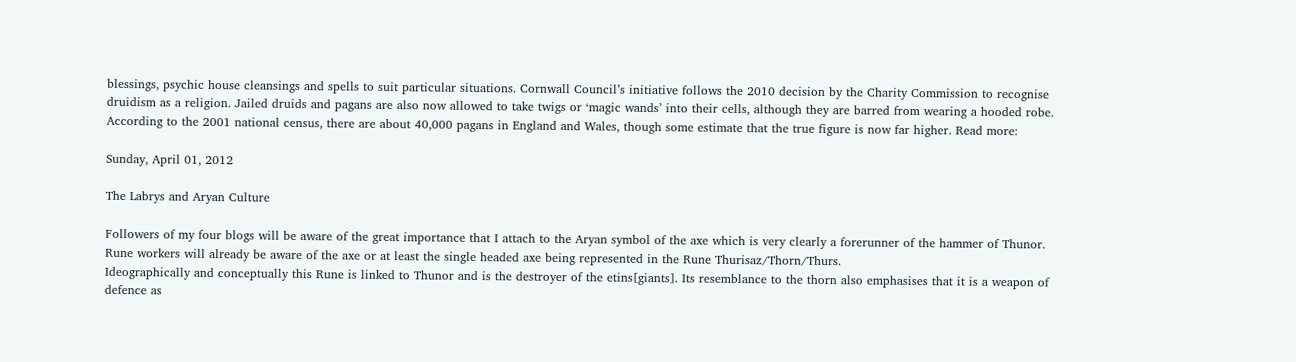blessings, psychic house cleansings and spells to suit particular situations. Cornwall Council’s initiative follows the 2010 decision by the Charity Commission to recognise druidism as a religion. Jailed druids and pagans are also now allowed to take twigs or ‘magic wands’ into their cells, although they are barred from wearing a hooded robe. According to the 2001 national census, there are about 40,000 pagans in England and Wales, though some estimate that the true figure is now far higher. Read more:

Sunday, April 01, 2012

The Labrys and Aryan Culture

Followers of my four blogs will be aware of the great importance that I attach to the Aryan symbol of the axe which is very clearly a forerunner of the hammer of Thunor.
Rune workers will already be aware of the axe or at least the single headed axe being represented in the Rune Thurisaz/Thorn/Thurs.
Ideographically and conceptually this Rune is linked to Thunor and is the destroyer of the etins[giants]. Its resemblance to the thorn also emphasises that it is a weapon of defence as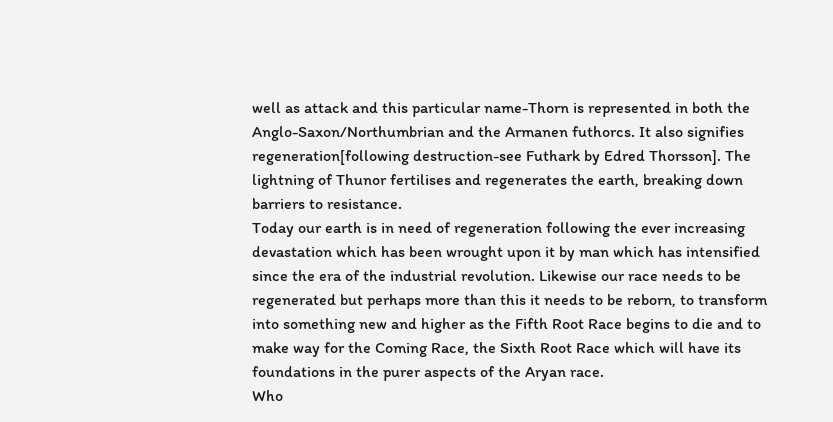well as attack and this particular name-Thorn is represented in both the Anglo-Saxon/Northumbrian and the Armanen futhorcs. It also signifies regeneration[following destruction-see Futhark by Edred Thorsson]. The lightning of Thunor fertilises and regenerates the earth, breaking down barriers to resistance.
Today our earth is in need of regeneration following the ever increasing devastation which has been wrought upon it by man which has intensified since the era of the industrial revolution. Likewise our race needs to be regenerated but perhaps more than this it needs to be reborn, to transform into something new and higher as the Fifth Root Race begins to die and to make way for the Coming Race, the Sixth Root Race which will have its foundations in the purer aspects of the Aryan race.
Who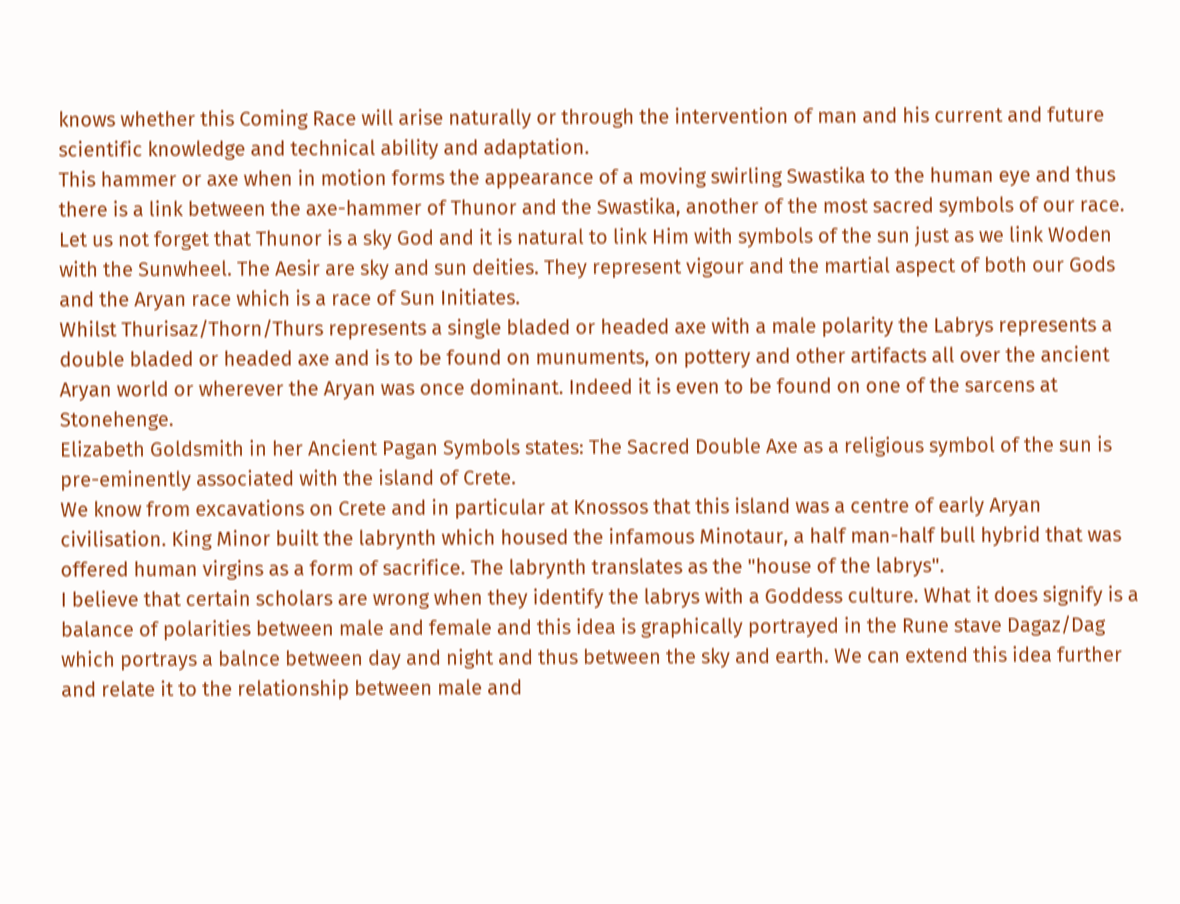knows whether this Coming Race will arise naturally or through the intervention of man and his current and future scientific knowledge and technical ability and adaptation.
This hammer or axe when in motion forms the appearance of a moving swirling Swastika to the human eye and thus there is a link between the axe-hammer of Thunor and the Swastika, another of the most sacred symbols of our race. Let us not forget that Thunor is a sky God and it is natural to link Him with symbols of the sun just as we link Woden with the Sunwheel. The Aesir are sky and sun deities. They represent vigour and the martial aspect of both our Gods and the Aryan race which is a race of Sun Initiates.
Whilst Thurisaz/Thorn/Thurs represents a single bladed or headed axe with a male polarity the Labrys represents a double bladed or headed axe and is to be found on munuments, on pottery and other artifacts all over the ancient Aryan world or wherever the Aryan was once dominant. Indeed it is even to be found on one of the sarcens at Stonehenge.
Elizabeth Goldsmith in her Ancient Pagan Symbols states: The Sacred Double Axe as a religious symbol of the sun is pre-eminently associated with the island of Crete.
We know from excavations on Crete and in particular at Knossos that this island was a centre of early Aryan civilisation. King Minor built the labrynth which housed the infamous Minotaur, a half man-half bull hybrid that was offered human virgins as a form of sacrifice. The labrynth translates as the "house of the labrys".
I believe that certain scholars are wrong when they identify the labrys with a Goddess culture. What it does signify is a balance of polarities between male and female and this idea is graphically portrayed in the Rune stave Dagaz/Dag which portrays a balnce between day and night and thus between the sky and earth. We can extend this idea further and relate it to the relationship between male and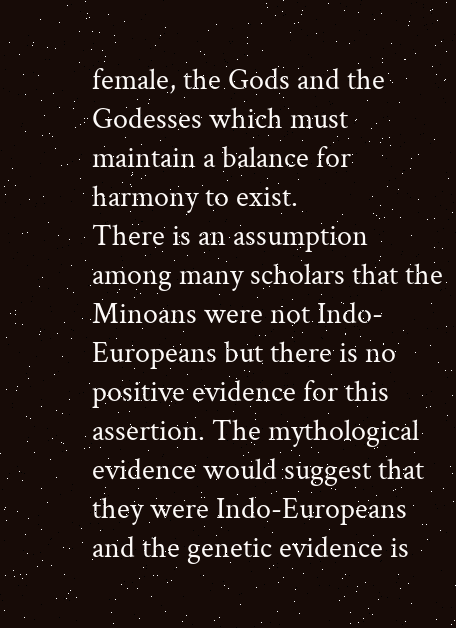female, the Gods and the Godesses which must maintain a balance for harmony to exist.
There is an assumption among many scholars that the Minoans were not Indo-Europeans but there is no positive evidence for this assertion. The mythological evidence would suggest that they were Indo-Europeans and the genetic evidence is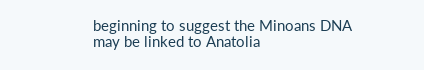beginning to suggest the Minoans DNA may be linked to Anatolia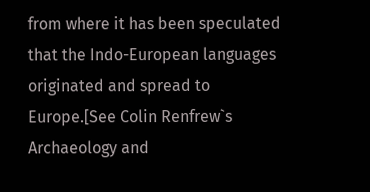from where it has been speculated that the Indo-European languages originated and spread to Europe.[See Colin Renfrew`s Archaeology and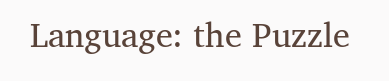Language: the Puzzle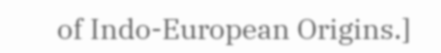of Indo-European Origins.]